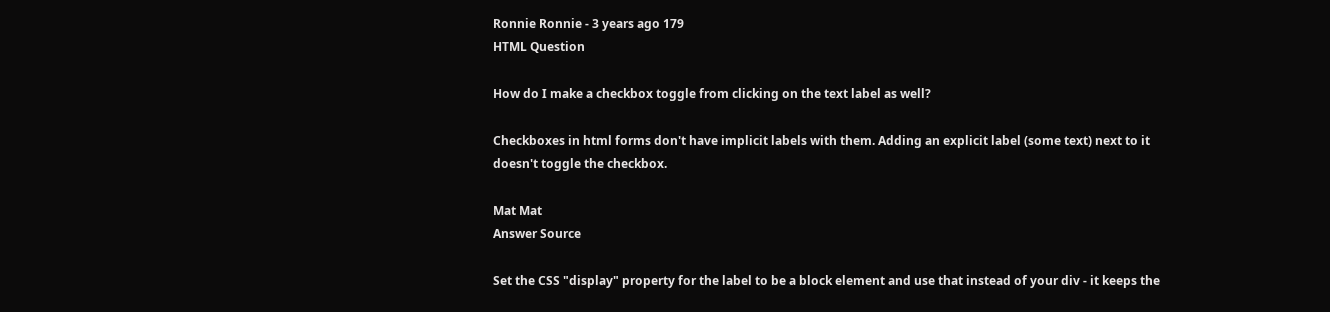Ronnie Ronnie - 3 years ago 179
HTML Question

How do I make a checkbox toggle from clicking on the text label as well?

Checkboxes in html forms don't have implicit labels with them. Adding an explicit label (some text) next to it doesn't toggle the checkbox.

Mat Mat
Answer Source

Set the CSS "display" property for the label to be a block element and use that instead of your div - it keeps the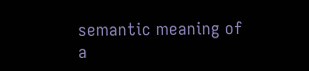semantic meaning of a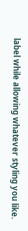label while allowing whatever styling you like.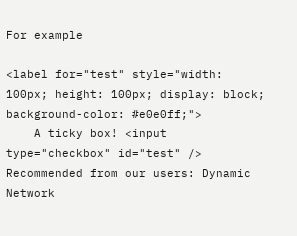For example

<label for="test" style="width: 100px; height: 100px; display: block; background-color: #e0e0ff;">
    A ticky box! <input type="checkbox" id="test" />
Recommended from our users: Dynamic Network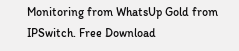Monitoring from WhatsUp Gold from IPSwitch. Free Download